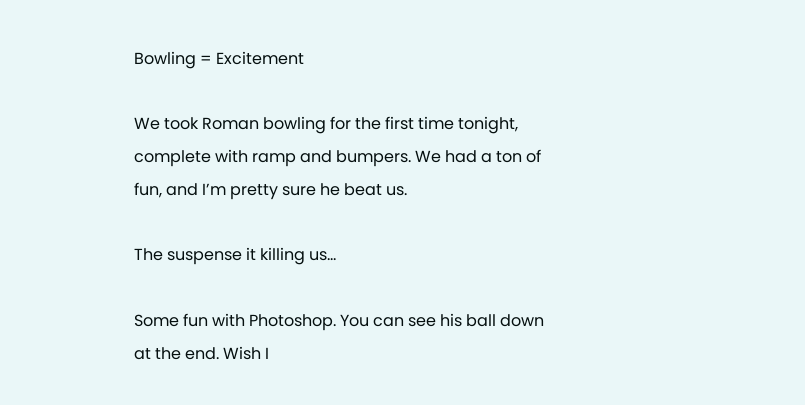Bowling = Excitement

We took Roman bowling for the first time tonight, complete with ramp and bumpers. We had a ton of fun, and I’m pretty sure he beat us.

The suspense it killing us…

Some fun with Photoshop. You can see his ball down at the end. Wish I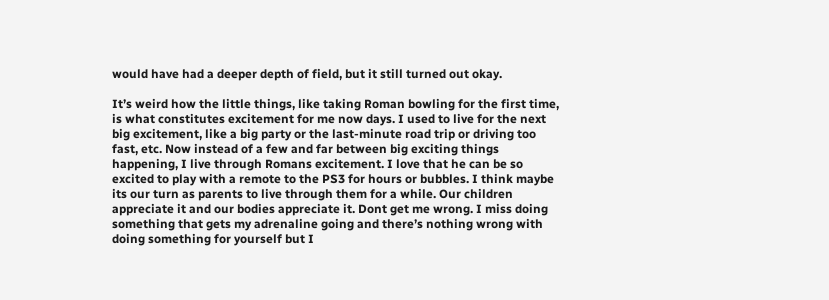would have had a deeper depth of field, but it still turned out okay.

It’s weird how the little things, like taking Roman bowling for the first time, is what constitutes excitement for me now days. I used to live for the next big excitement, like a big party or the last-minute road trip or driving too fast, etc. Now instead of a few and far between big exciting things happening, I live through Romans excitement. I love that he can be so excited to play with a remote to the PS3 for hours or bubbles. I think maybe its our turn as parents to live through them for a while. Our children appreciate it and our bodies appreciate it. Dont get me wrong. I miss doing something that gets my adrenaline going and there’s nothing wrong with doing something for yourself but I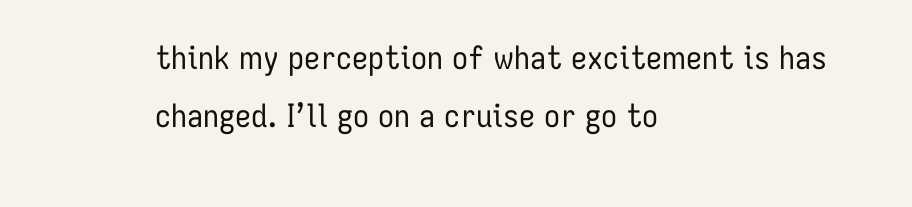think my perception of what excitement is has changed. I’ll go on a cruise or go to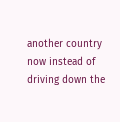another country now instead of driving down the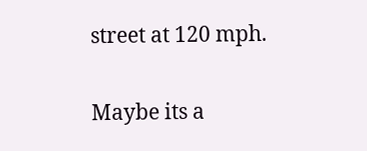street at 120 mph.

Maybe its a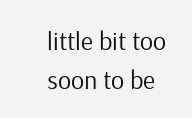little bit too soon to be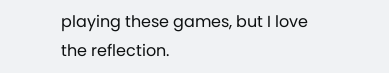playing these games, but I love the reflection.